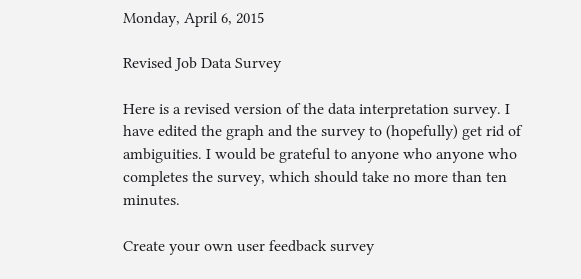Monday, April 6, 2015

Revised Job Data Survey

Here is a revised version of the data interpretation survey. I have edited the graph and the survey to (hopefully) get rid of ambiguities. I would be grateful to anyone who anyone who completes the survey, which should take no more than ten minutes.

Create your own user feedback survey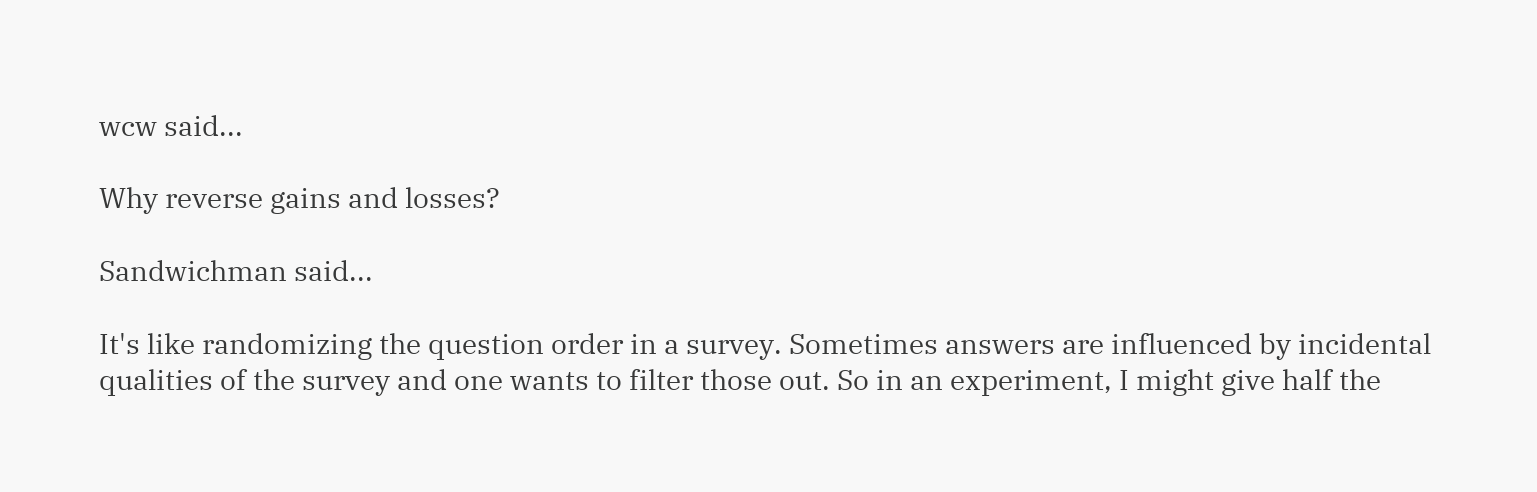wcw said...

Why reverse gains and losses?

Sandwichman said...

It's like randomizing the question order in a survey. Sometimes answers are influenced by incidental qualities of the survey and one wants to filter those out. So in an experiment, I might give half the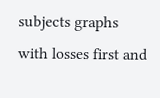subjects graphs with losses first and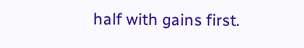half with gains first.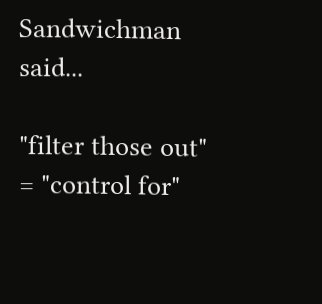Sandwichman said...

"filter those out" = "control for"